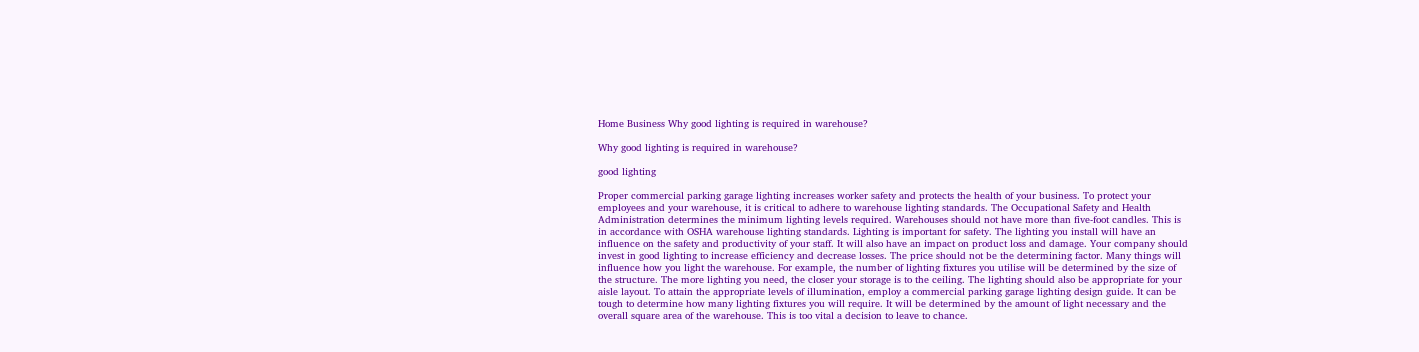Home Business Why good lighting is required in warehouse?

Why good lighting is required in warehouse?

good lighting

Proper commercial parking garage lighting increases worker safety and protects the health of your business. To protect your employees and your warehouse, it is critical to adhere to warehouse lighting standards. The Occupational Safety and Health Administration determines the minimum lighting levels required. Warehouses should not have more than five-foot candles. This is in accordance with OSHA warehouse lighting standards. Lighting is important for safety. The lighting you install will have an influence on the safety and productivity of your staff. It will also have an impact on product loss and damage. Your company should invest in good lighting to increase efficiency and decrease losses. The price should not be the determining factor. Many things will influence how you light the warehouse. For example, the number of lighting fixtures you utilise will be determined by the size of the structure. The more lighting you need, the closer your storage is to the ceiling. The lighting should also be appropriate for your aisle layout. To attain the appropriate levels of illumination, employ a commercial parking garage lighting design guide. It can be tough to determine how many lighting fixtures you will require. It will be determined by the amount of light necessary and the overall square area of the warehouse. This is too vital a decision to leave to chance.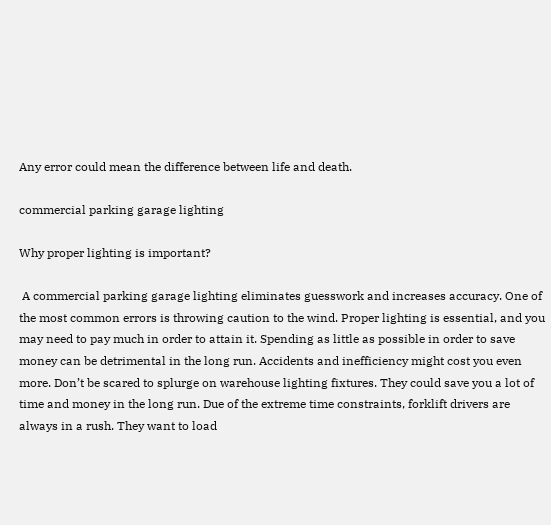Any error could mean the difference between life and death.

commercial parking garage lighting

Why proper lighting is important?

 A commercial parking garage lighting eliminates guesswork and increases accuracy. One of the most common errors is throwing caution to the wind. Proper lighting is essential, and you may need to pay much in order to attain it. Spending as little as possible in order to save money can be detrimental in the long run. Accidents and inefficiency might cost you even more. Don’t be scared to splurge on warehouse lighting fixtures. They could save you a lot of time and money in the long run. Due of the extreme time constraints, forklift drivers are always in a rush. They want to load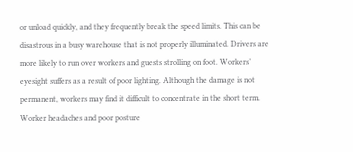or unload quickly, and they frequently break the speed limits. This can be disastrous in a busy warehouse that is not properly illuminated. Drivers are more likely to run over workers and guests strolling on foot. Workers’ eyesight suffers as a result of poor lighting. Although the damage is not permanent, workers may find it difficult to concentrate in the short term. Worker headaches and poor posture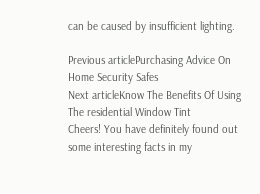can be caused by insufficient lighting.

Previous articlePurchasing Advice On Home Security Safes
Next articleKnow The Benefits Of Using The residential Window Tint
Cheers! You have definitely found out some interesting facts in my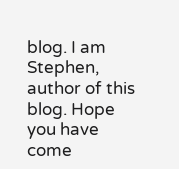blog. I am Stephen, author of this blog. Hope you have come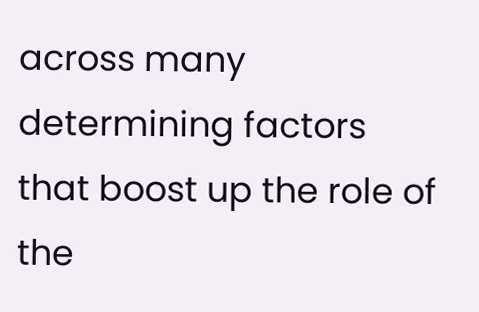across many determining factors that boost up the role of the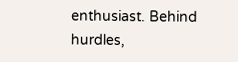enthusiast. Behind hurdles,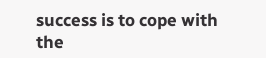success is to cope with the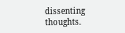dissenting thoughts.